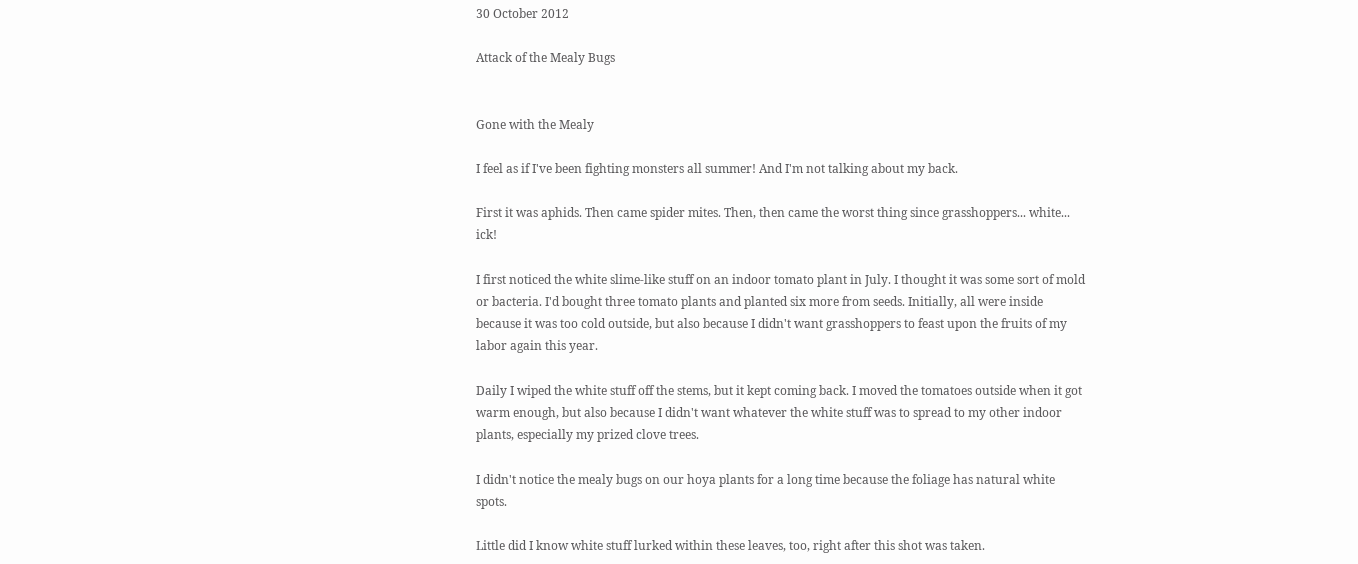30 October 2012

Attack of the Mealy Bugs


Gone with the Mealy

I feel as if I've been fighting monsters all summer! And I'm not talking about my back.

First it was aphids. Then came spider mites. Then, then came the worst thing since grasshoppers... white... ick!

I first noticed the white slime-like stuff on an indoor tomato plant in July. I thought it was some sort of mold or bacteria. I'd bought three tomato plants and planted six more from seeds. Initially, all were inside because it was too cold outside, but also because I didn't want grasshoppers to feast upon the fruits of my labor again this year.

Daily I wiped the white stuff off the stems, but it kept coming back. I moved the tomatoes outside when it got warm enough, but also because I didn't want whatever the white stuff was to spread to my other indoor plants, especially my prized clove trees.

I didn't notice the mealy bugs on our hoya plants for a long time because the foliage has natural white spots.

Little did I know white stuff lurked within these leaves, too, right after this shot was taken.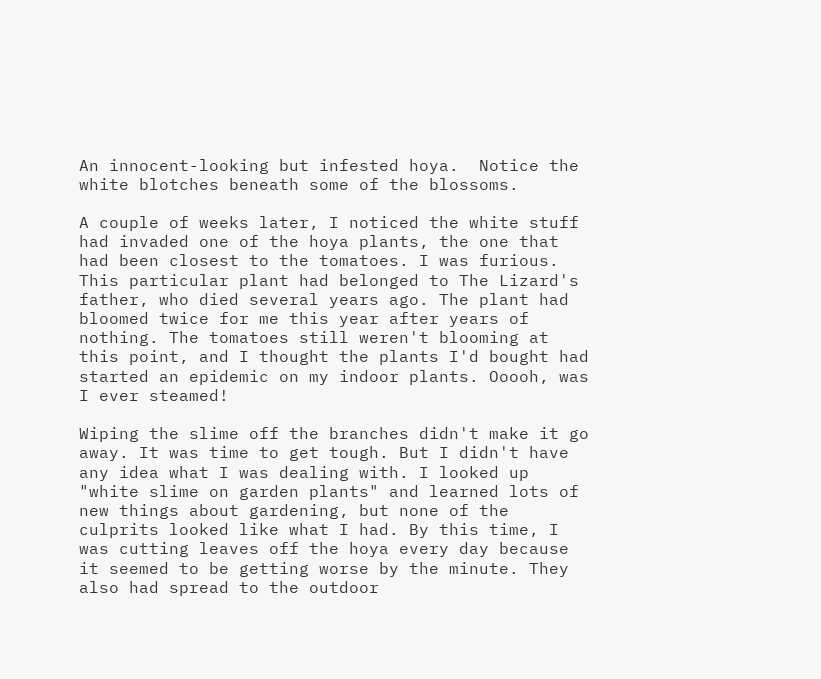An innocent-looking but infested hoya.  Notice the white blotches beneath some of the blossoms.

A couple of weeks later, I noticed the white stuff had invaded one of the hoya plants, the one that had been closest to the tomatoes. I was furious. This particular plant had belonged to The Lizard's father, who died several years ago. The plant had bloomed twice for me this year after years of nothing. The tomatoes still weren't blooming at this point, and I thought the plants I'd bought had started an epidemic on my indoor plants. Ooooh, was I ever steamed!

Wiping the slime off the branches didn't make it go away. It was time to get tough. But I didn't have any idea what I was dealing with. I looked up "white slime on garden plants" and learned lots of new things about gardening, but none of the culprits looked like what I had. By this time, I was cutting leaves off the hoya every day because it seemed to be getting worse by the minute. They also had spread to the outdoor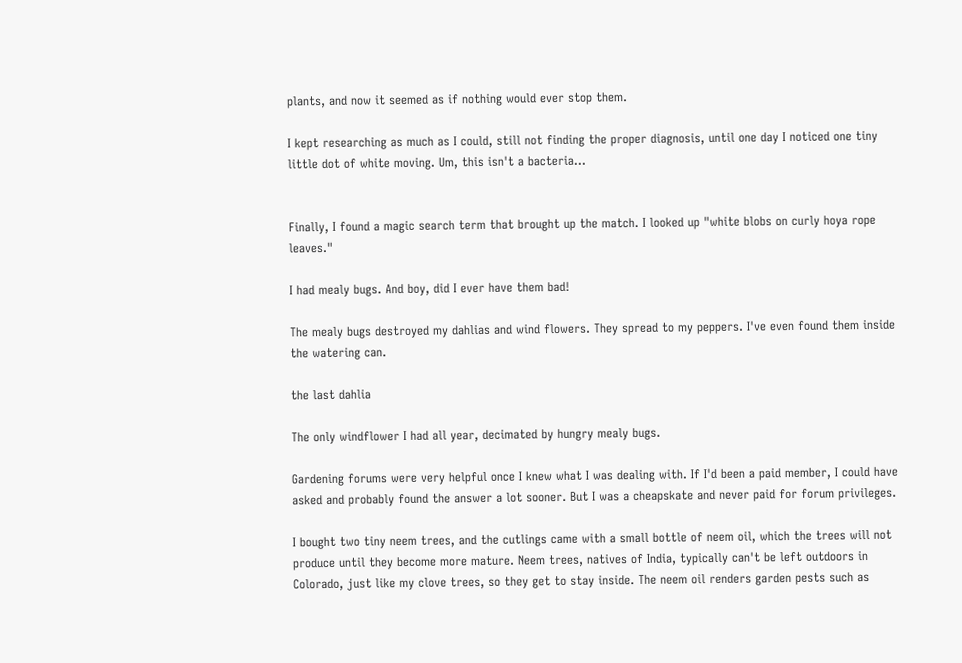plants, and now it seemed as if nothing would ever stop them.

I kept researching as much as I could, still not finding the proper diagnosis, until one day I noticed one tiny little dot of white moving. Um, this isn't a bacteria...


Finally, I found a magic search term that brought up the match. I looked up "white blobs on curly hoya rope leaves."

I had mealy bugs. And boy, did I ever have them bad!

The mealy bugs destroyed my dahlias and wind flowers. They spread to my peppers. I've even found them inside the watering can.

the last dahlia

The only windflower I had all year, decimated by hungry mealy bugs.

Gardening forums were very helpful once I knew what I was dealing with. If I'd been a paid member, I could have asked and probably found the answer a lot sooner. But I was a cheapskate and never paid for forum privileges.

I bought two tiny neem trees, and the cutlings came with a small bottle of neem oil, which the trees will not produce until they become more mature. Neem trees, natives of India, typically can't be left outdoors in Colorado, just like my clove trees, so they get to stay inside. The neem oil renders garden pests such as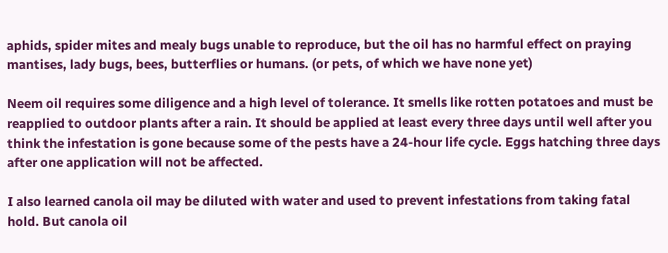aphids, spider mites and mealy bugs unable to reproduce, but the oil has no harmful effect on praying mantises, lady bugs, bees, butterflies or humans. (or pets, of which we have none yet)

Neem oil requires some diligence and a high level of tolerance. It smells like rotten potatoes and must be reapplied to outdoor plants after a rain. It should be applied at least every three days until well after you think the infestation is gone because some of the pests have a 24-hour life cycle. Eggs hatching three days after one application will not be affected.

I also learned canola oil may be diluted with water and used to prevent infestations from taking fatal hold. But canola oil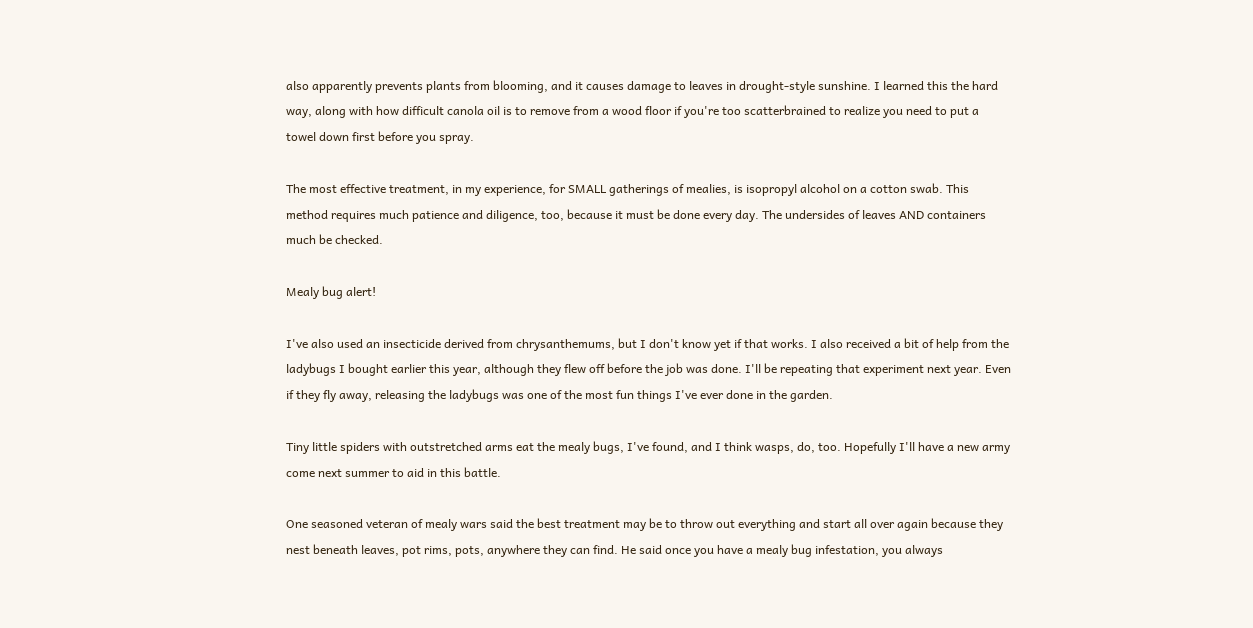also apparently prevents plants from blooming, and it causes damage to leaves in drought-style sunshine. I learned this the hard way, along with how difficult canola oil is to remove from a wood floor if you're too scatterbrained to realize you need to put a towel down first before you spray.

The most effective treatment, in my experience, for SMALL gatherings of mealies, is isopropyl alcohol on a cotton swab. This method requires much patience and diligence, too, because it must be done every day. The undersides of leaves AND containers much be checked.

Mealy bug alert!

I've also used an insecticide derived from chrysanthemums, but I don't know yet if that works. I also received a bit of help from the ladybugs I bought earlier this year, although they flew off before the job was done. I'll be repeating that experiment next year. Even if they fly away, releasing the ladybugs was one of the most fun things I've ever done in the garden.

Tiny little spiders with outstretched arms eat the mealy bugs, I've found, and I think wasps, do, too. Hopefully I'll have a new army come next summer to aid in this battle.

One seasoned veteran of mealy wars said the best treatment may be to throw out everything and start all over again because they nest beneath leaves, pot rims, pots, anywhere they can find. He said once you have a mealy bug infestation, you always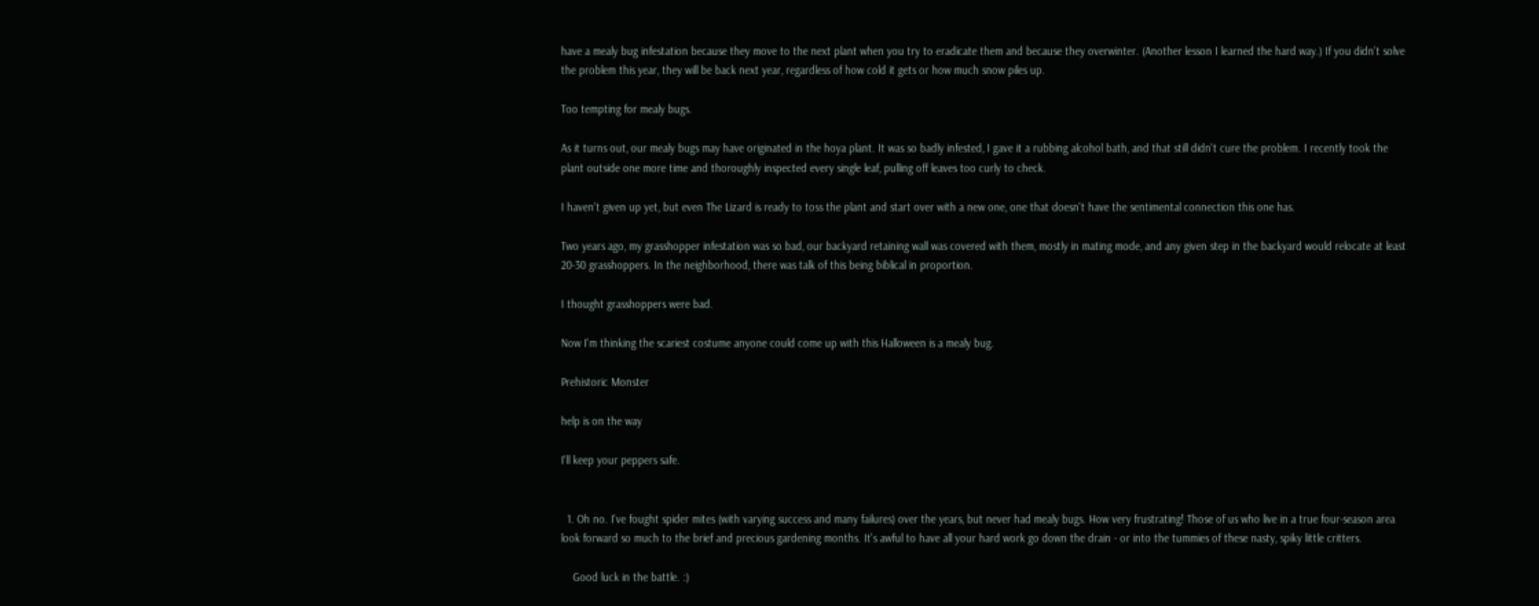have a mealy bug infestation because they move to the next plant when you try to eradicate them and because they overwinter. (Another lesson I learned the hard way.) If you didn't solve the problem this year, they will be back next year, regardless of how cold it gets or how much snow piles up.

Too tempting for mealy bugs.

As it turns out, our mealy bugs may have originated in the hoya plant. It was so badly infested, I gave it a rubbing alcohol bath, and that still didn't cure the problem. I recently took the plant outside one more time and thoroughly inspected every single leaf, pulling off leaves too curly to check.

I haven't given up yet, but even The Lizard is ready to toss the plant and start over with a new one, one that doesn't have the sentimental connection this one has.

Two years ago, my grasshopper infestation was so bad, our backyard retaining wall was covered with them, mostly in mating mode, and any given step in the backyard would relocate at least 20-30 grasshoppers. In the neighborhood, there was talk of this being biblical in proportion.

I thought grasshoppers were bad.

Now I'm thinking the scariest costume anyone could come up with this Halloween is a mealy bug.

Prehistoric Monster

help is on the way

I'll keep your peppers safe.


  1. Oh no. I've fought spider mites (with varying success and many failures) over the years, but never had mealy bugs. How very frustrating! Those of us who live in a true four-season area look forward so much to the brief and precious gardening months. It's awful to have all your hard work go down the drain - or into the tummies of these nasty, spiky little critters.

    Good luck in the battle. :)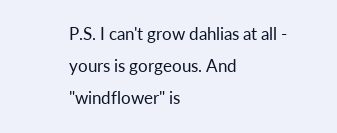P.S. I can't grow dahlias at all - yours is gorgeous. And "windflower" is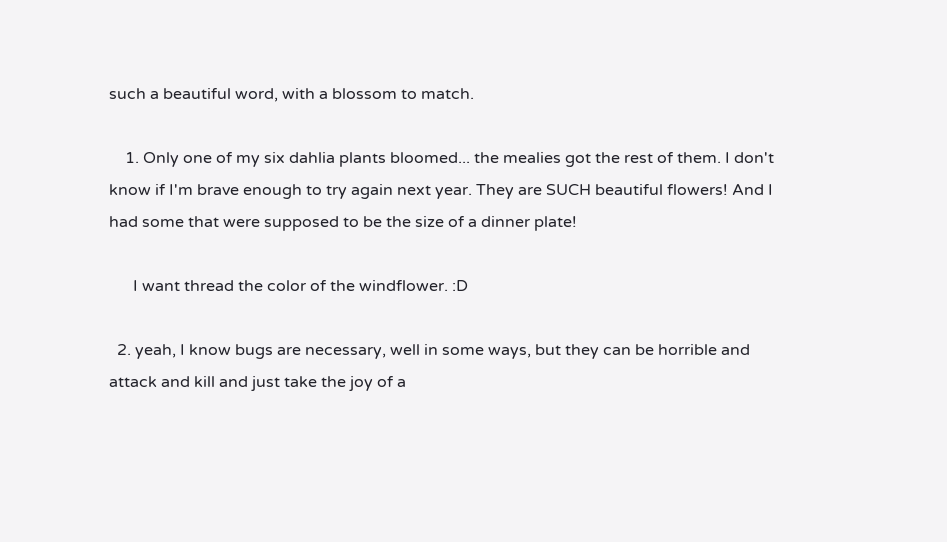such a beautiful word, with a blossom to match.

    1. Only one of my six dahlia plants bloomed... the mealies got the rest of them. I don't know if I'm brave enough to try again next year. They are SUCH beautiful flowers! And I had some that were supposed to be the size of a dinner plate!

      I want thread the color of the windflower. :D

  2. yeah, I know bugs are necessary, well in some ways, but they can be horrible and attack and kill and just take the joy of a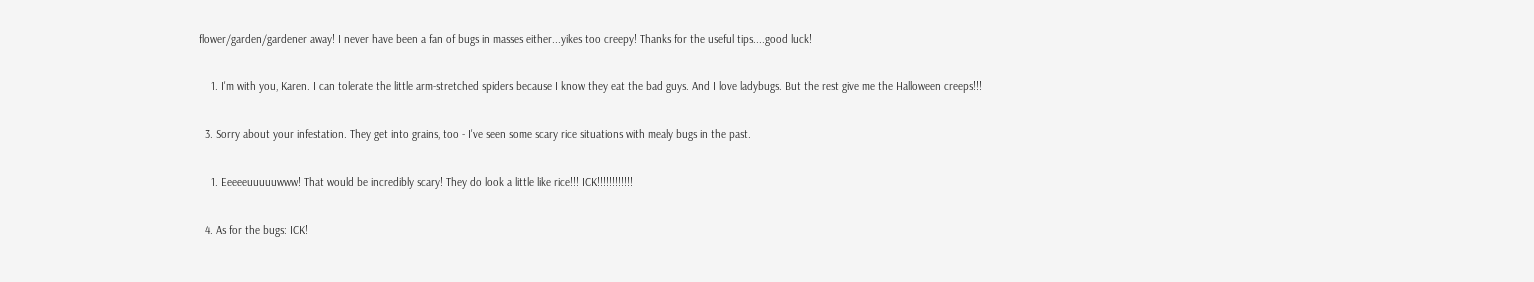flower/garden/gardener away! I never have been a fan of bugs in masses either...yikes too creepy! Thanks for the useful tips....good luck!

    1. I'm with you, Karen. I can tolerate the little arm-stretched spiders because I know they eat the bad guys. And I love ladybugs. But the rest give me the Halloween creeps!!!

  3. Sorry about your infestation. They get into grains, too - I've seen some scary rice situations with mealy bugs in the past.

    1. Eeeeeuuuuuwww! That would be incredibly scary! They do look a little like rice!!! ICK!!!!!!!!!!!!

  4. As for the bugs: ICK!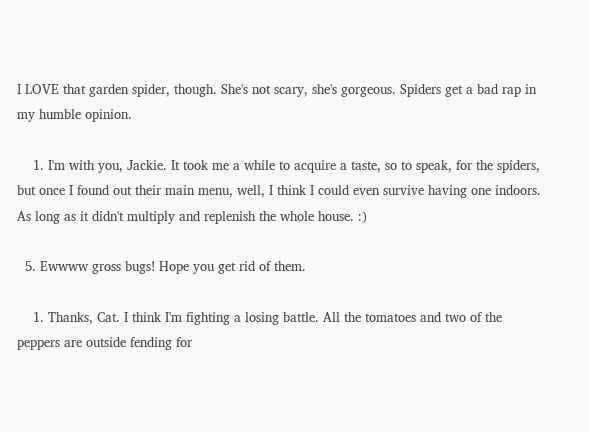I LOVE that garden spider, though. She's not scary, she's gorgeous. Spiders get a bad rap in my humble opinion.

    1. I'm with you, Jackie. It took me a while to acquire a taste, so to speak, for the spiders, but once I found out their main menu, well, I think I could even survive having one indoors. As long as it didn't multiply and replenish the whole house. :)

  5. Ewwww gross bugs! Hope you get rid of them.

    1. Thanks, Cat. I think I'm fighting a losing battle. All the tomatoes and two of the peppers are outside fending for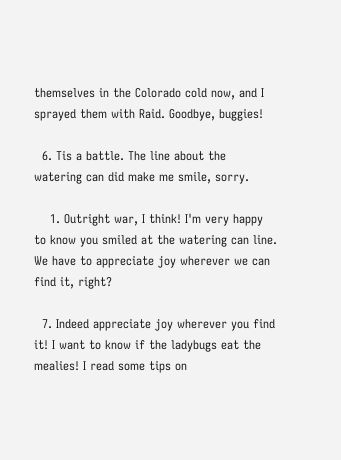themselves in the Colorado cold now, and I sprayed them with Raid. Goodbye, buggies!

  6. Tis a battle. The line about the watering can did make me smile, sorry.

    1. Outright war, I think! I'm very happy to know you smiled at the watering can line. We have to appreciate joy wherever we can find it, right?

  7. Indeed appreciate joy wherever you find it! I want to know if the ladybugs eat the mealies! I read some tips on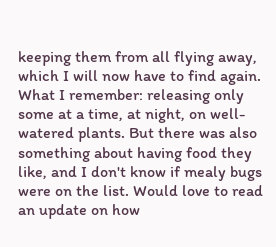keeping them from all flying away, which I will now have to find again. What I remember: releasing only some at a time, at night, on well-watered plants. But there was also something about having food they like, and I don't know if mealy bugs were on the list. Would love to read an update on how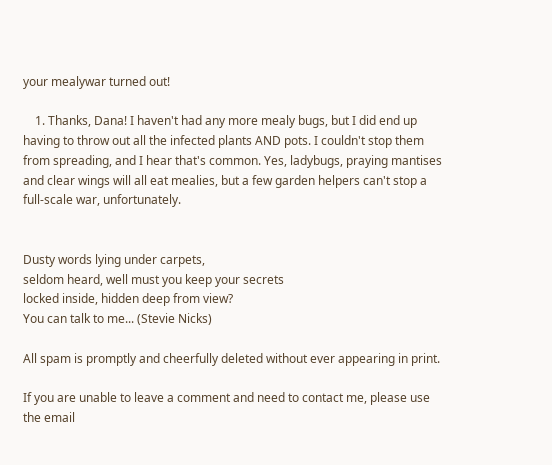your mealywar turned out!

    1. Thanks, Dana! I haven't had any more mealy bugs, but I did end up having to throw out all the infected plants AND pots. I couldn't stop them from spreading, and I hear that's common. Yes, ladybugs, praying mantises and clear wings will all eat mealies, but a few garden helpers can't stop a full-scale war, unfortunately.


Dusty words lying under carpets,
seldom heard, well must you keep your secrets
locked inside, hidden deep from view?
You can talk to me... (Stevie Nicks)

All spam is promptly and cheerfully deleted without ever appearing in print.

If you are unable to leave a comment and need to contact me, please use the email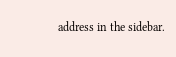address in the sidebar.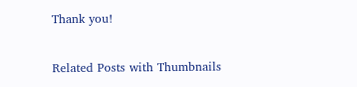Thank you!

Related Posts with Thumbnails